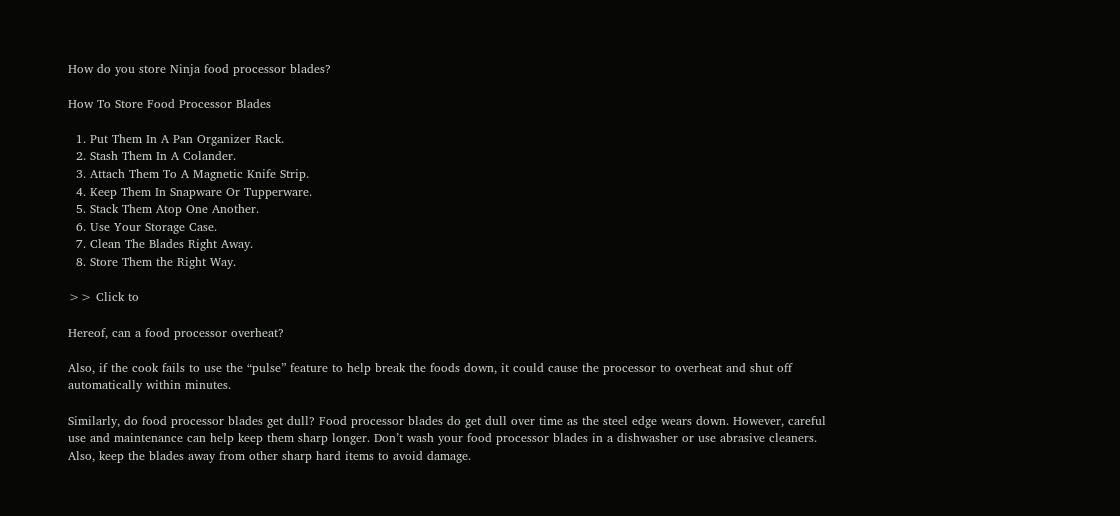How do you store Ninja food processor blades?

How To Store Food Processor Blades

  1. Put Them In A Pan Organizer Rack.
  2. Stash Them In A Colander.
  3. Attach Them To A Magnetic Knife Strip.
  4. Keep Them In Snapware Or Tupperware.
  5. Stack Them Atop One Another.
  6. Use Your Storage Case.
  7. Clean The Blades Right Away.
  8. Store Them the Right Way.

>> Click to

Hereof, can a food processor overheat?

Also, if the cook fails to use the “pulse” feature to help break the foods down, it could cause the processor to overheat and shut off automatically within minutes.

Similarly, do food processor blades get dull? Food processor blades do get dull over time as the steel edge wears down. However, careful use and maintenance can help keep them sharp longer. Don’t wash your food processor blades in a dishwasher or use abrasive cleaners. Also, keep the blades away from other sharp hard items to avoid damage.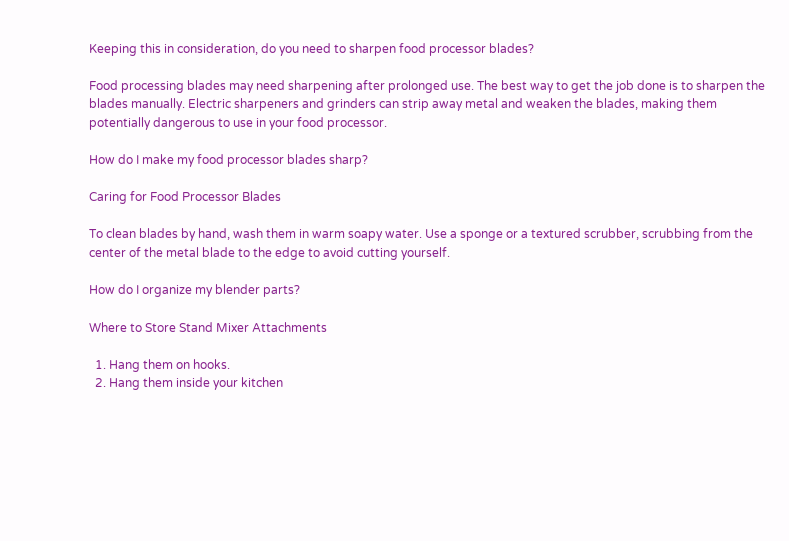Keeping this in consideration, do you need to sharpen food processor blades?

Food processing blades may need sharpening after prolonged use. The best way to get the job done is to sharpen the blades manually. Electric sharpeners and grinders can strip away metal and weaken the blades, making them potentially dangerous to use in your food processor.

How do I make my food processor blades sharp?

Caring for Food Processor Blades

To clean blades by hand, wash them in warm soapy water. Use a sponge or a textured scrubber, scrubbing from the center of the metal blade to the edge to avoid cutting yourself.

How do I organize my blender parts?

Where to Store Stand Mixer Attachments

  1. Hang them on hooks.
  2. Hang them inside your kitchen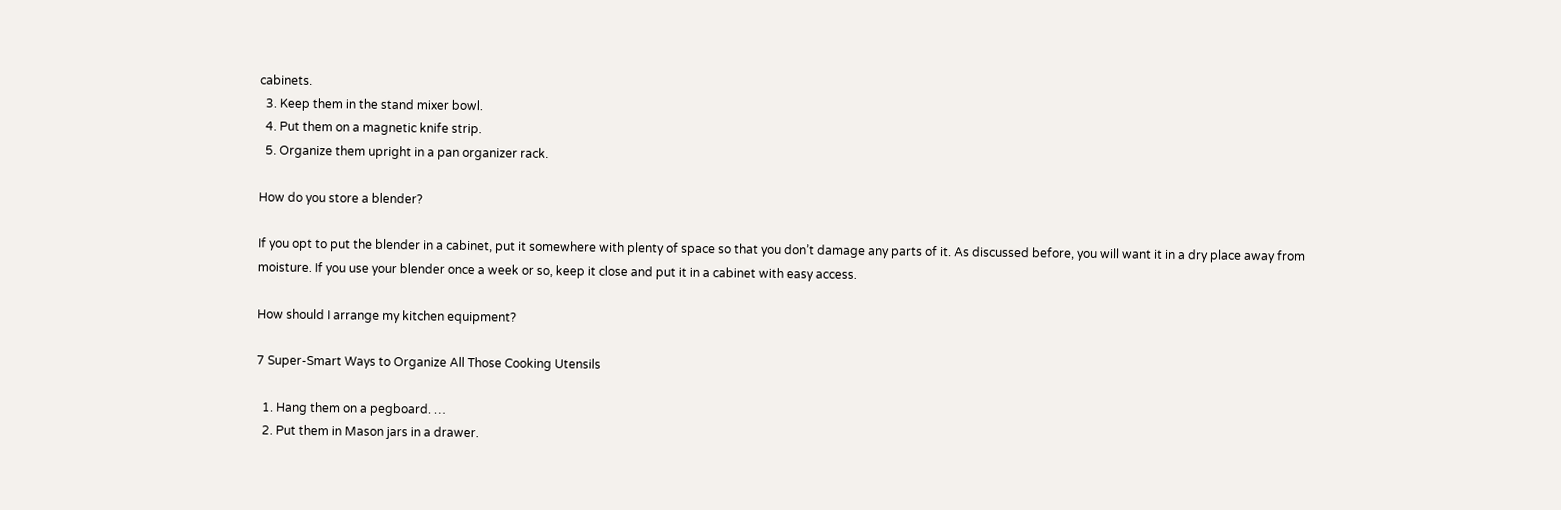cabinets.
  3. Keep them in the stand mixer bowl.
  4. Put them on a magnetic knife strip.
  5. Organize them upright in a pan organizer rack.

How do you store a blender?

If you opt to put the blender in a cabinet, put it somewhere with plenty of space so that you don’t damage any parts of it. As discussed before, you will want it in a dry place away from moisture. If you use your blender once a week or so, keep it close and put it in a cabinet with easy access.

How should I arrange my kitchen equipment?

7 Super-Smart Ways to Organize All Those Cooking Utensils

  1. Hang them on a pegboard. …
  2. Put them in Mason jars in a drawer.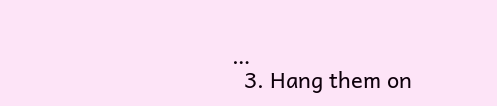…
  3. Hang them on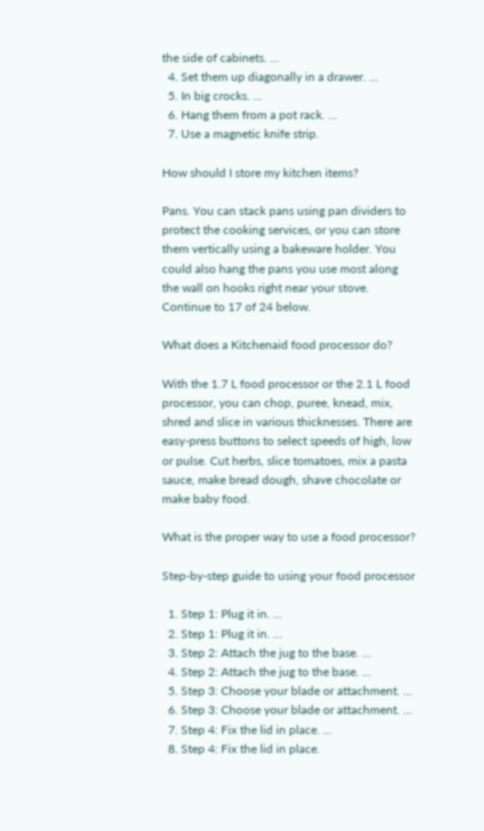the side of cabinets. …
  4. Set them up diagonally in a drawer. …
  5. In big crocks. …
  6. Hang them from a pot rack. …
  7. Use a magnetic knife strip.

How should I store my kitchen items?

Pans. You can stack pans using pan dividers to protect the cooking services, or you can store them vertically using a bakeware holder. You could also hang the pans you use most along the wall on hooks right near your stove. Continue to 17 of 24 below.

What does a Kitchenaid food processor do?

With the 1.7 L food processor or the 2.1 L food processor, you can chop, puree, knead, mix, shred and slice in various thicknesses. There are easy-press buttons to select speeds of high, low or pulse. Cut herbs, slice tomatoes, mix a pasta sauce, make bread dough, shave chocolate or make baby food.

What is the proper way to use a food processor?

Step-by-step guide to using your food processor

  1. Step 1: Plug it in. …
  2. Step 1: Plug it in. …
  3. Step 2: Attach the jug to the base. …
  4. Step 2: Attach the jug to the base. …
  5. Step 3: Choose your blade or attachment. …
  6. Step 3: Choose your blade or attachment. …
  7. Step 4: Fix the lid in place. …
  8. Step 4: Fix the lid in place.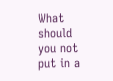What should you not put in a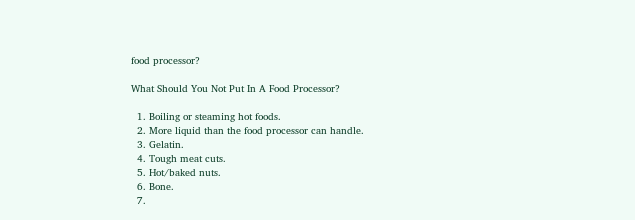food processor?

What Should You Not Put In A Food Processor?

  1. Boiling or steaming hot foods.
  2. More liquid than the food processor can handle.
  3. Gelatin.
  4. Tough meat cuts.
  5. Hot/baked nuts.
  6. Bone.
  7.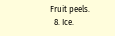Fruit peels.
  8. Ice.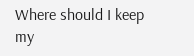Where should I keep my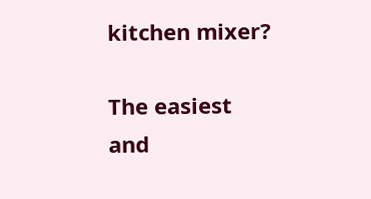kitchen mixer?

The easiest and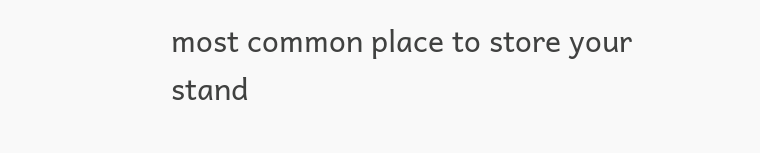most common place to store your stand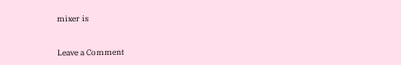mixer is


Leave a Comment